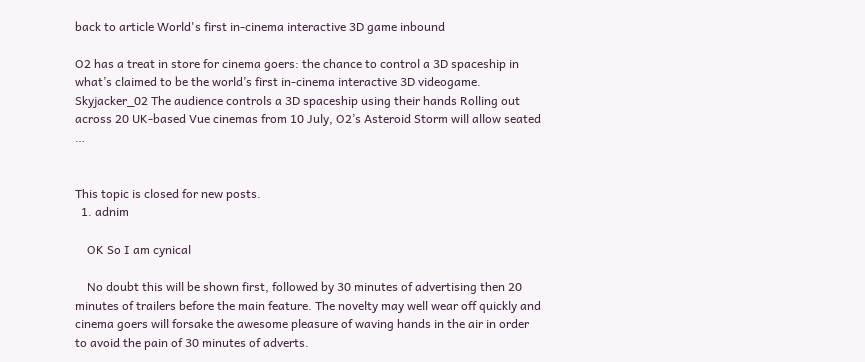back to article World's first in-cinema interactive 3D game inbound

O2 has a treat in store for cinema goers: the chance to control a 3D spaceship in what’s claimed to be the world’s first in-cinema interactive 3D videogame. Skyjacker_02 The audience controls a 3D spaceship using their hands Rolling out across 20 UK-based Vue cinemas from 10 July, O2’s Asteroid Storm will allow seated …


This topic is closed for new posts.
  1. adnim

    OK So I am cynical

    No doubt this will be shown first, followed by 30 minutes of advertising then 20 minutes of trailers before the main feature. The novelty may well wear off quickly and cinema goers will forsake the awesome pleasure of waving hands in the air in order to avoid the pain of 30 minutes of adverts.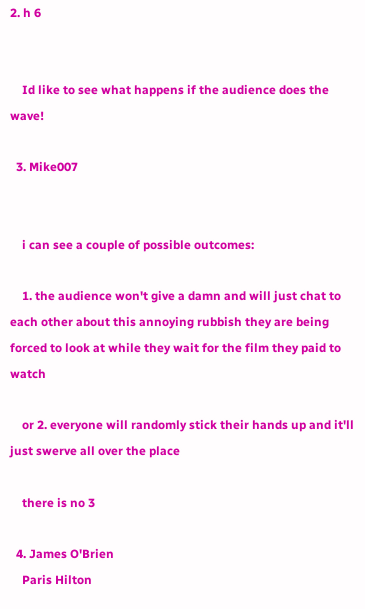2. h 6


    Id like to see what happens if the audience does the wave!

  3. Mike007


    i can see a couple of possible outcomes:

    1. the audience won't give a damn and will just chat to each other about this annoying rubbish they are being forced to look at while they wait for the film they paid to watch

    or 2. everyone will randomly stick their hands up and it'll just swerve all over the place

    there is no 3

  4. James O'Brien
    Paris Hilton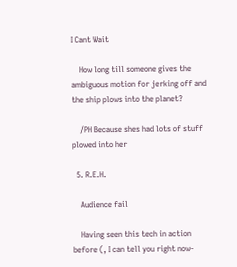I Cant Wait

    How long till someone gives the ambiguous motion for jerking off and the ship plows into the planet?

    /PH Because shes had lots of stuff plowed into her

  5. R.E.H.

    Audience fail

    Having seen this tech in action before (, I can tell you right now-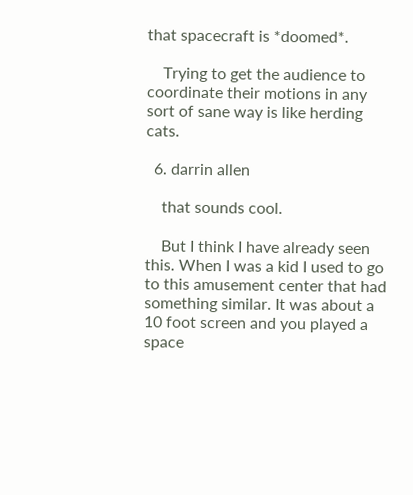that spacecraft is *doomed*.

    Trying to get the audience to coordinate their motions in any sort of sane way is like herding cats.

  6. darrin allen

    that sounds cool.

    But I think I have already seen this. When I was a kid I used to go to this amusement center that had something similar. It was about a 10 foot screen and you played a space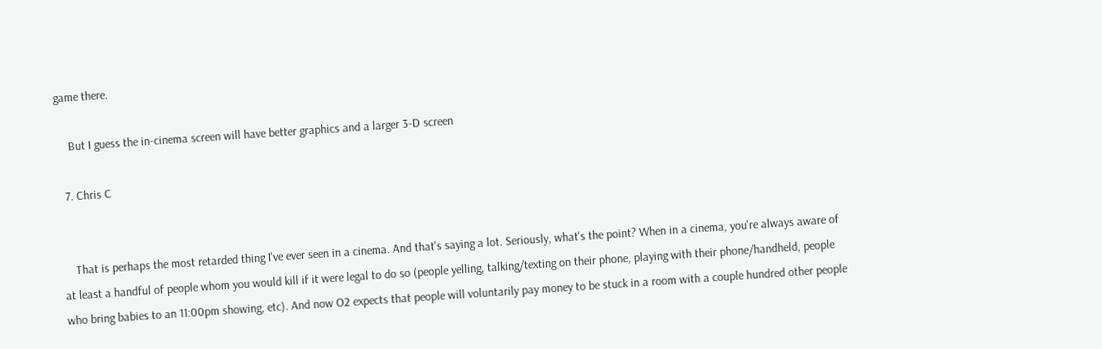game there.

    But I guess the in-cinema screen will have better graphics and a larger 3-D screen

  7. Chris C


    That is perhaps the most retarded thing I've ever seen in a cinema. And that's saying a lot. Seriously, what's the point? When in a cinema, you're always aware of at least a handful of people whom you would kill if it were legal to do so (people yelling, talking/texting on their phone, playing with their phone/handheld, people who bring babies to an 11:00pm showing, etc). And now O2 expects that people will voluntarily pay money to be stuck in a room with a couple hundred other people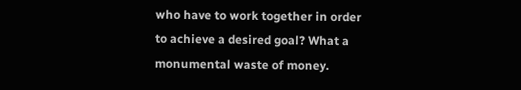who have to work together in order to achieve a desired goal? What a monumental waste of money.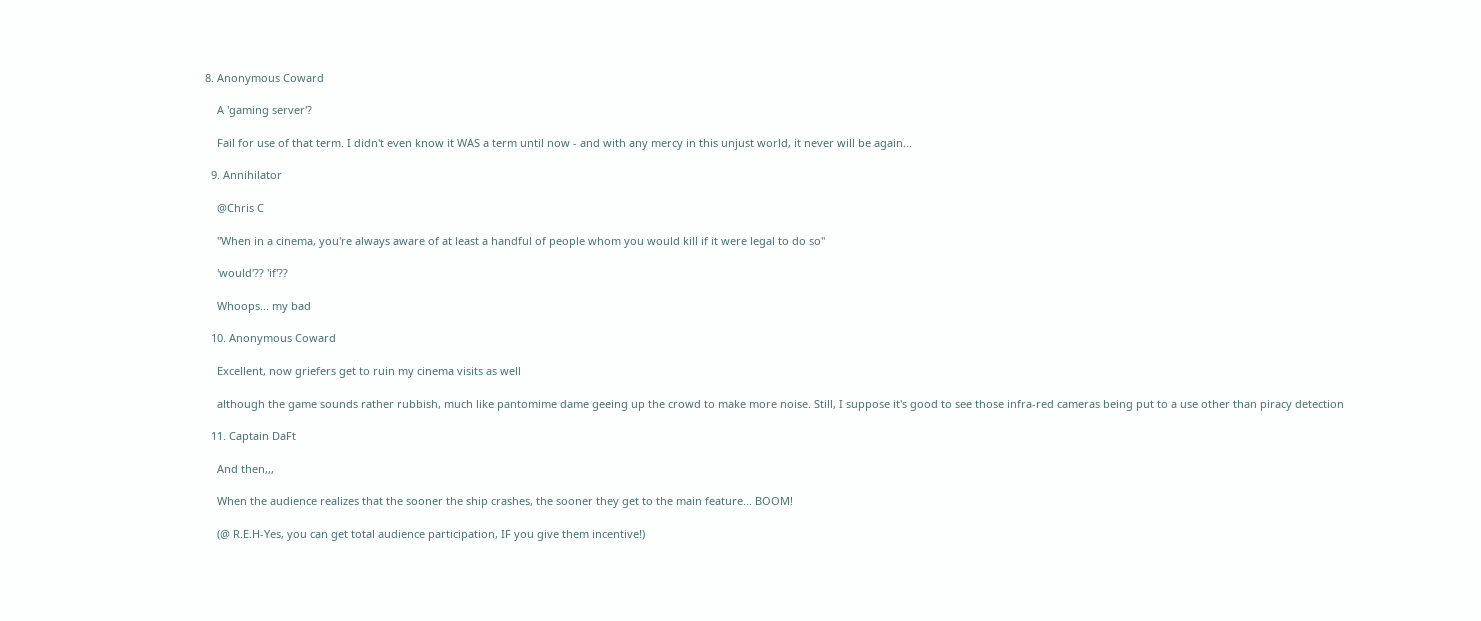8. Anonymous Coward

    A 'gaming server'?

    Fail for use of that term. I didn't even know it WAS a term until now - and with any mercy in this unjust world, it never will be again...

  9. Annihilator

    @Chris C

    "When in a cinema, you're always aware of at least a handful of people whom you would kill if it were legal to do so"

    'would'?? 'if'??

    Whoops... my bad

  10. Anonymous Coward

    Excellent, now griefers get to ruin my cinema visits as well

    although the game sounds rather rubbish, much like pantomime dame geeing up the crowd to make more noise. Still, I suppose it's good to see those infra-red cameras being put to a use other than piracy detection

  11. Captain DaFt

    And then,,,

    When the audience realizes that the sooner the ship crashes, the sooner they get to the main feature... BOOM!

    (@ R.E.H-Yes, you can get total audience participation, IF you give them incentive!)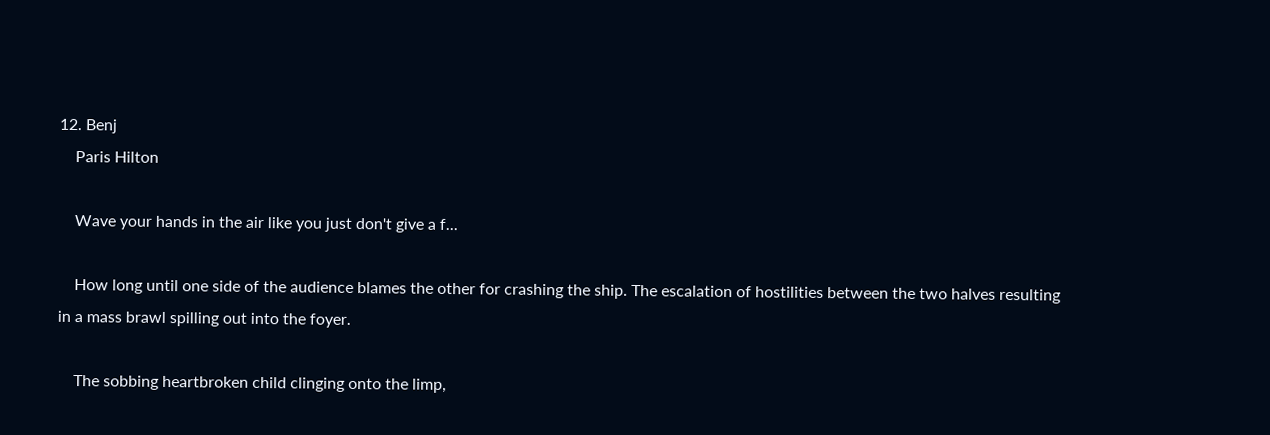12. Benj
    Paris Hilton

    Wave your hands in the air like you just don't give a f...

    How long until one side of the audience blames the other for crashing the ship. The escalation of hostilities between the two halves resulting in a mass brawl spilling out into the foyer.

    The sobbing heartbroken child clinging onto the limp,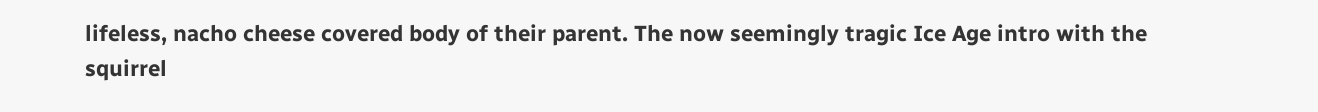lifeless, nacho cheese covered body of their parent. The now seemingly tragic Ice Age intro with the squirrel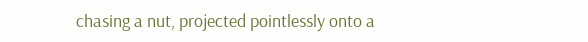chasing a nut, projected pointlessly onto a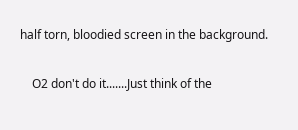half torn, bloodied screen in the background.

    O2 don't do it.......Just think of the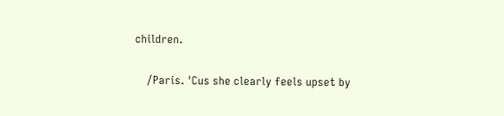children.

    /Paris. 'Cus she clearly feels upset by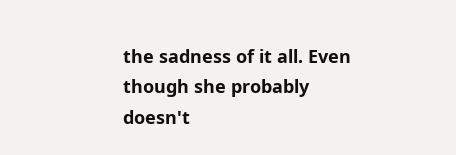the sadness of it all. Even though she probably doesn't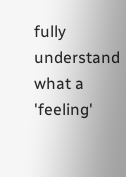fully understand what a 'feeling'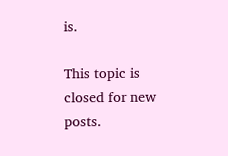is.

This topic is closed for new posts.